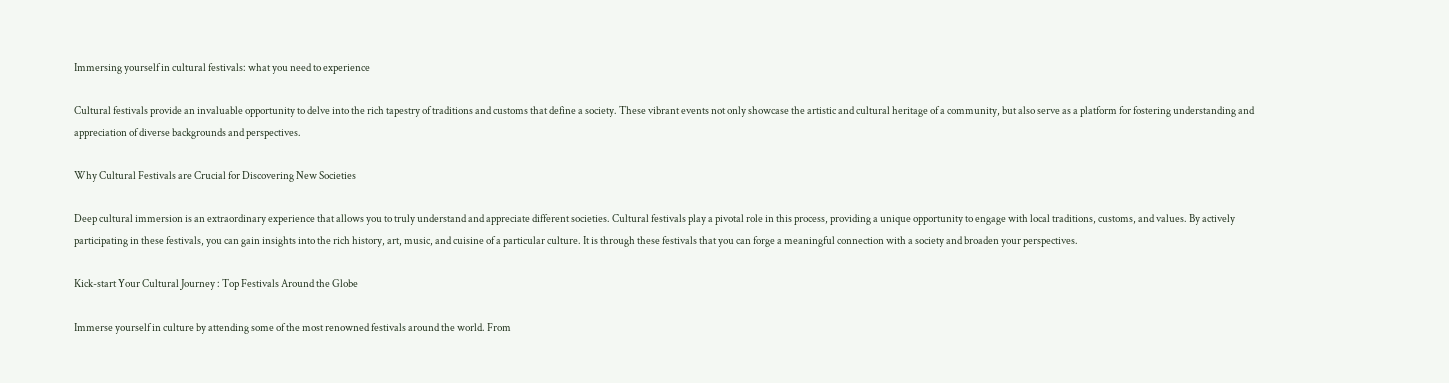Immersing yourself in cultural festivals: what you need to experience

Cultural festivals provide an invaluable opportunity to delve into the rich tapestry of traditions and customs that define a society. These vibrant events not only showcase the artistic and cultural heritage of a community, but also serve as a platform for fostering understanding and appreciation of diverse backgrounds and perspectives.

Why Cultural Festivals are Crucial for Discovering New Societies

Deep cultural immersion is an extraordinary experience that allows you to truly understand and appreciate different societies. Cultural festivals play a pivotal role in this process, providing a unique opportunity to engage with local traditions, customs, and values. By actively participating in these festivals, you can gain insights into the rich history, art, music, and cuisine of a particular culture. It is through these festivals that you can forge a meaningful connection with a society and broaden your perspectives.

Kick-start Your Cultural Journey : Top Festivals Around the Globe

Immerse yourself in culture by attending some of the most renowned festivals around the world. From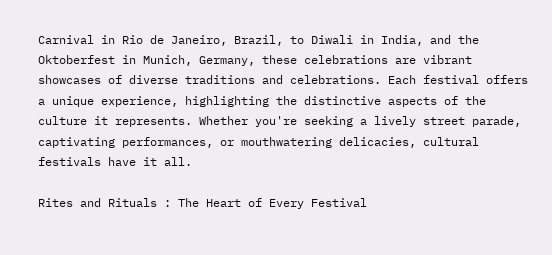Carnival in Rio de Janeiro, Brazil, to Diwali in India, and the Oktoberfest in Munich, Germany, these celebrations are vibrant showcases of diverse traditions and celebrations. Each festival offers a unique experience, highlighting the distinctive aspects of the culture it represents. Whether you're seeking a lively street parade, captivating performances, or mouthwatering delicacies, cultural festivals have it all.

Rites and Rituals : The Heart of Every Festival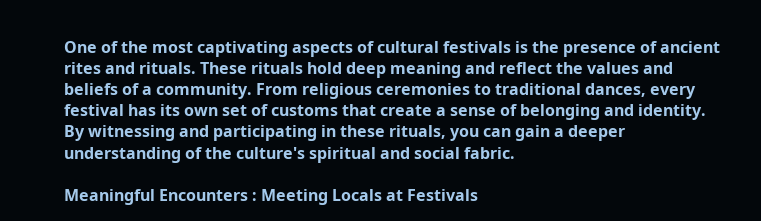One of the most captivating aspects of cultural festivals is the presence of ancient rites and rituals. These rituals hold deep meaning and reflect the values and beliefs of a community. From religious ceremonies to traditional dances, every festival has its own set of customs that create a sense of belonging and identity. By witnessing and participating in these rituals, you can gain a deeper understanding of the culture's spiritual and social fabric.

Meaningful Encounters : Meeting Locals at Festivals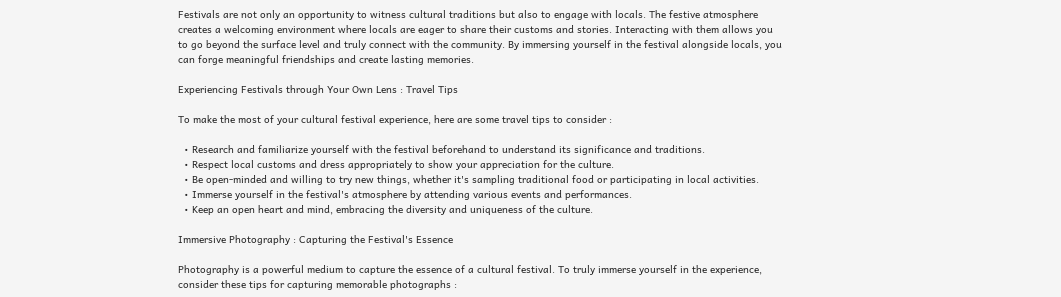Festivals are not only an opportunity to witness cultural traditions but also to engage with locals. The festive atmosphere creates a welcoming environment where locals are eager to share their customs and stories. Interacting with them allows you to go beyond the surface level and truly connect with the community. By immersing yourself in the festival alongside locals, you can forge meaningful friendships and create lasting memories.

Experiencing Festivals through Your Own Lens : Travel Tips

To make the most of your cultural festival experience, here are some travel tips to consider :

  • Research and familiarize yourself with the festival beforehand to understand its significance and traditions.
  • Respect local customs and dress appropriately to show your appreciation for the culture.
  • Be open-minded and willing to try new things, whether it's sampling traditional food or participating in local activities.
  • Immerse yourself in the festival's atmosphere by attending various events and performances.
  • Keep an open heart and mind, embracing the diversity and uniqueness of the culture.

Immersive Photography : Capturing the Festival's Essence

Photography is a powerful medium to capture the essence of a cultural festival. To truly immerse yourself in the experience, consider these tips for capturing memorable photographs :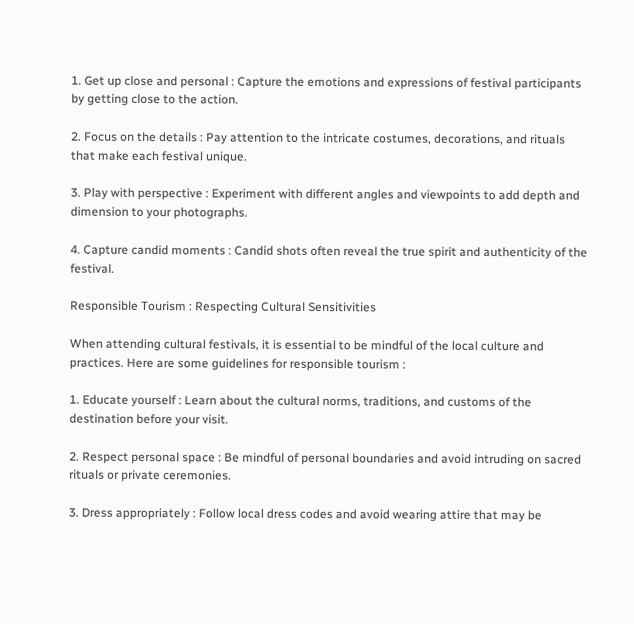1. Get up close and personal : Capture the emotions and expressions of festival participants by getting close to the action.

2. Focus on the details : Pay attention to the intricate costumes, decorations, and rituals that make each festival unique.

3. Play with perspective : Experiment with different angles and viewpoints to add depth and dimension to your photographs.

4. Capture candid moments : Candid shots often reveal the true spirit and authenticity of the festival.

Responsible Tourism : Respecting Cultural Sensitivities

When attending cultural festivals, it is essential to be mindful of the local culture and practices. Here are some guidelines for responsible tourism :

1. Educate yourself : Learn about the cultural norms, traditions, and customs of the destination before your visit.

2. Respect personal space : Be mindful of personal boundaries and avoid intruding on sacred rituals or private ceremonies.

3. Dress appropriately : Follow local dress codes and avoid wearing attire that may be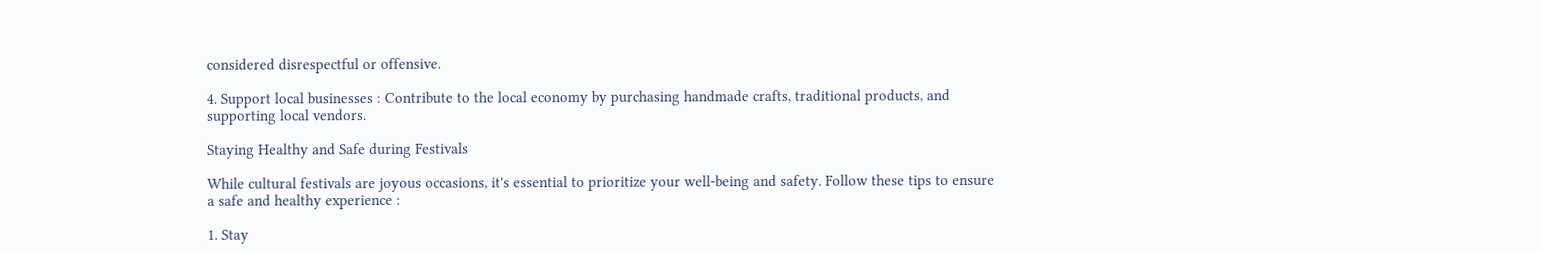considered disrespectful or offensive.

4. Support local businesses : Contribute to the local economy by purchasing handmade crafts, traditional products, and supporting local vendors.

Staying Healthy and Safe during Festivals

While cultural festivals are joyous occasions, it's essential to prioritize your well-being and safety. Follow these tips to ensure a safe and healthy experience :

1. Stay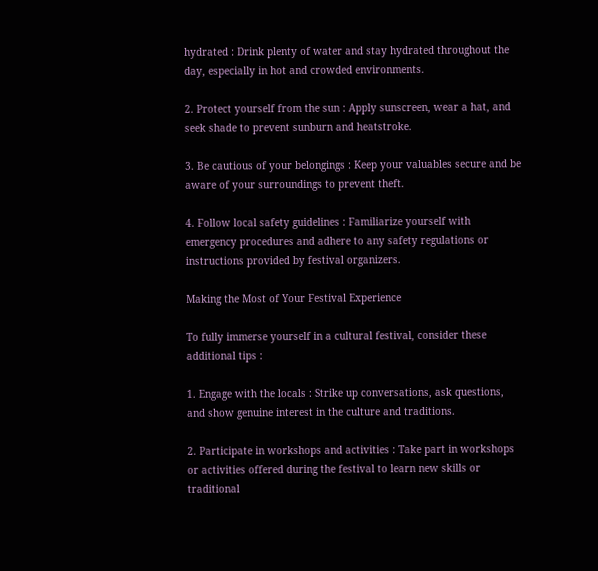hydrated : Drink plenty of water and stay hydrated throughout the day, especially in hot and crowded environments.

2. Protect yourself from the sun : Apply sunscreen, wear a hat, and seek shade to prevent sunburn and heatstroke.

3. Be cautious of your belongings : Keep your valuables secure and be aware of your surroundings to prevent theft.

4. Follow local safety guidelines : Familiarize yourself with emergency procedures and adhere to any safety regulations or instructions provided by festival organizers.

Making the Most of Your Festival Experience

To fully immerse yourself in a cultural festival, consider these additional tips :

1. Engage with the locals : Strike up conversations, ask questions, and show genuine interest in the culture and traditions.

2. Participate in workshops and activities : Take part in workshops or activities offered during the festival to learn new skills or traditional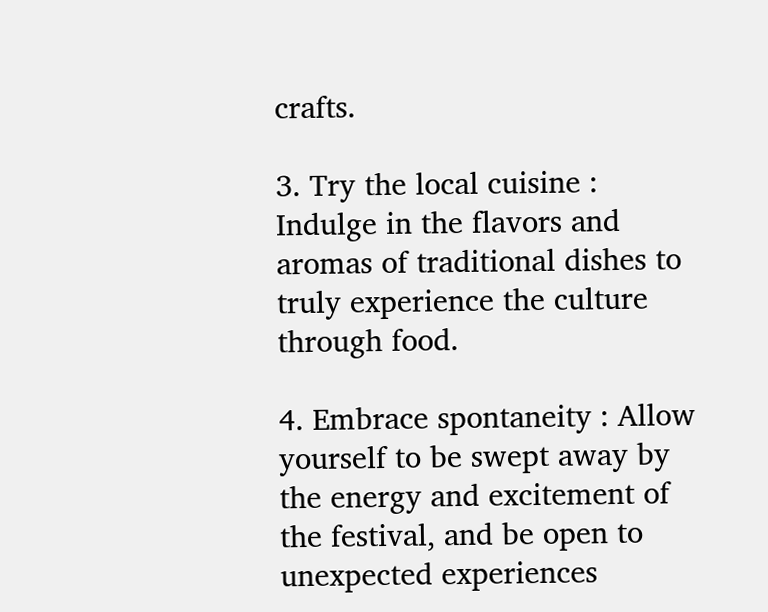crafts.

3. Try the local cuisine : Indulge in the flavors and aromas of traditional dishes to truly experience the culture through food.

4. Embrace spontaneity : Allow yourself to be swept away by the energy and excitement of the festival, and be open to unexpected experiences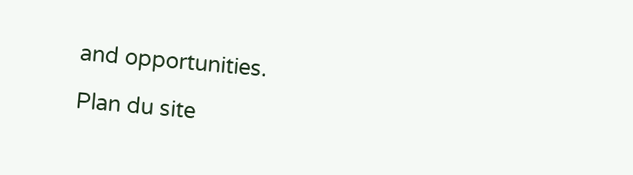and opportunities.

Plan du site